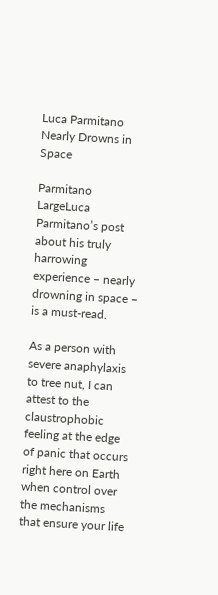Luca Parmitano Nearly Drowns in Space

Parmitano LargeLuca Parmitano’s post about his truly harrowing experience – nearly drowning in space – is a must-read.

As a person with severe anaphylaxis to tree nut, I can attest to the claustrophobic feeling at the edge of panic that occurs right here on Earth when control over the mechanisms that ensure your life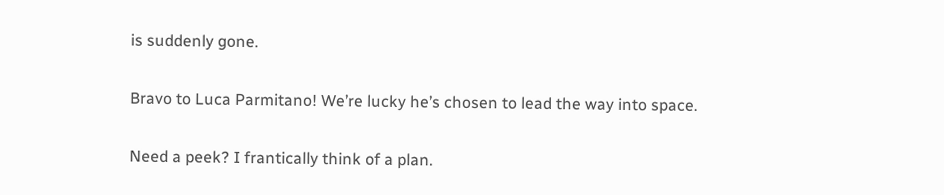is suddenly gone.

Bravo to Luca Parmitano! We’re lucky he’s chosen to lead the way into space.

Need a peek? I frantically think of a plan.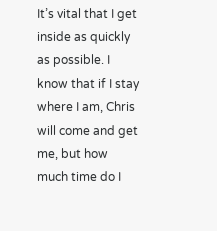It’s vital that I get inside as quickly as possible. I know that if I stay where I am, Chris will come and get me, but how much time do I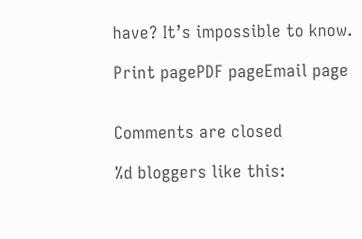have? It’s impossible to know.

Print pagePDF pageEmail page


Comments are closed

%d bloggers like this: